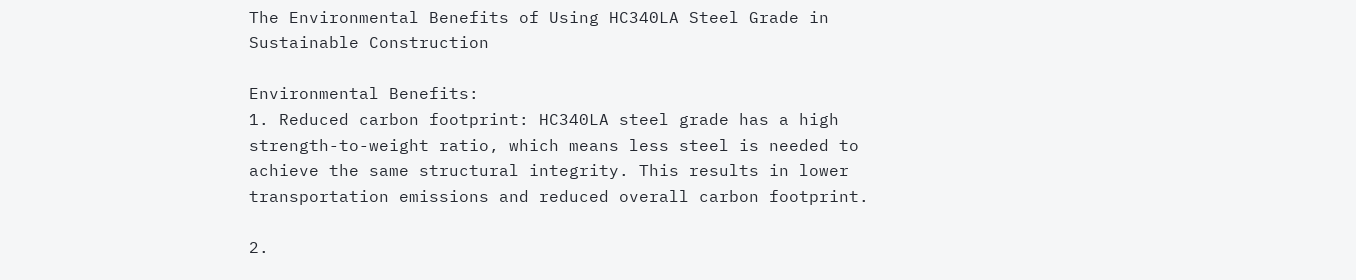The Environmental Benefits of Using HC340LA Steel Grade in Sustainable Construction

Environmental Benefits:
1. Reduced carbon footprint: HC340LA steel grade has a high strength-to-weight ratio, which means less steel is needed to achieve the same structural integrity. This results in lower transportation emissions and reduced overall carbon footprint.

2.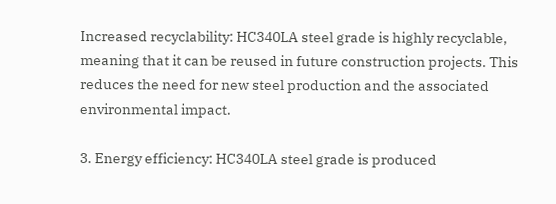Increased recyclability: HC340LA steel grade is highly recyclable, meaning that it can be reused in future construction projects. This reduces the need for new steel production and the associated environmental impact.

3. Energy efficiency: HC340LA steel grade is produced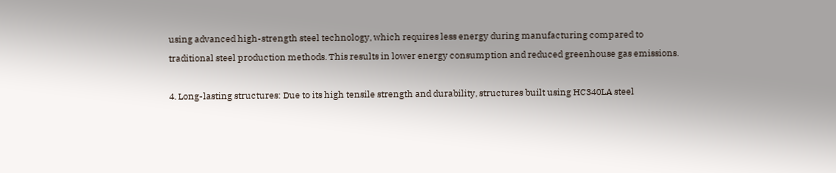using advanced high-strength steel technology, which requires less energy during manufacturing compared to traditional steel production methods. This results in lower energy consumption and reduced greenhouse gas emissions.

4. Long-lasting structures: Due to its high tensile strength and durability, structures built using HC340LA steel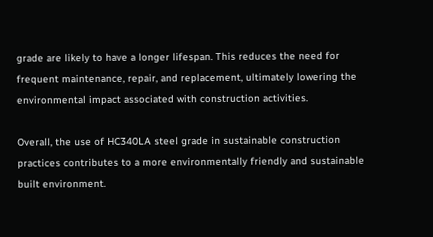grade are likely to have a longer lifespan. This reduces the need for frequent maintenance, repair, and replacement, ultimately lowering the environmental impact associated with construction activities.

Overall, the use of HC340LA steel grade in sustainable construction practices contributes to a more environmentally friendly and sustainable built environment.